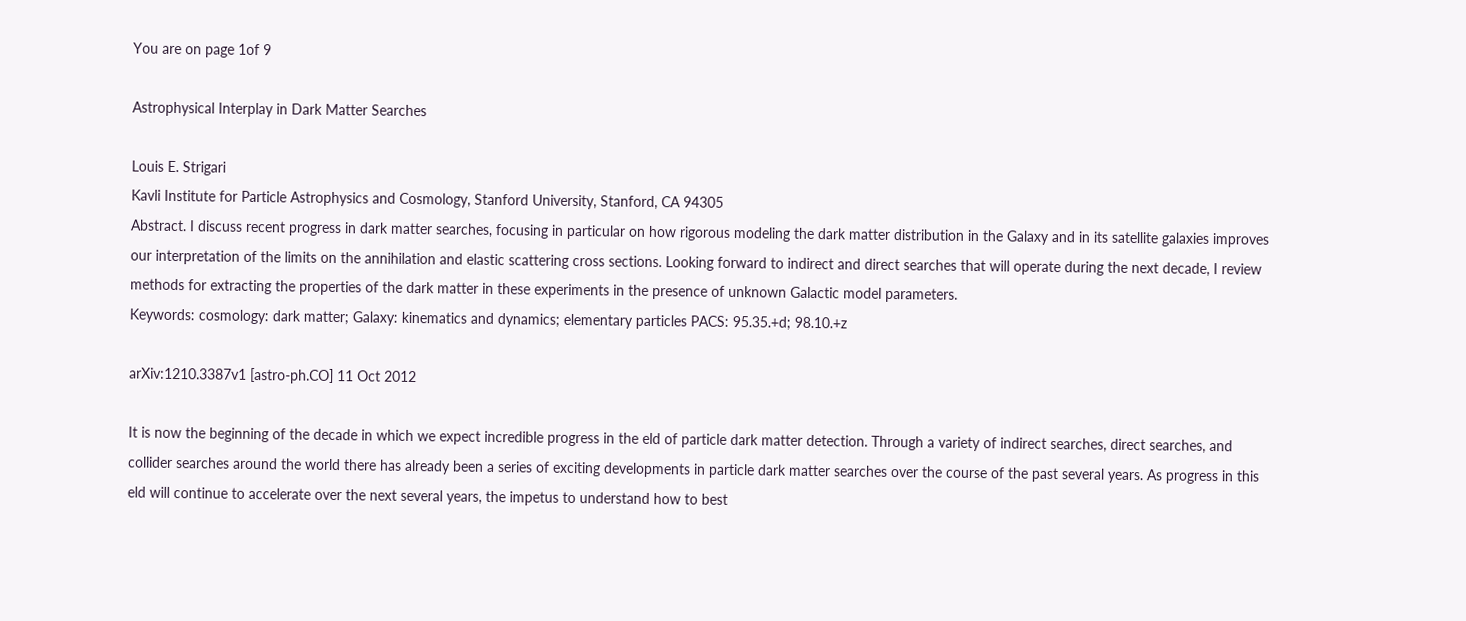You are on page 1of 9

Astrophysical Interplay in Dark Matter Searches

Louis E. Strigari
Kavli Institute for Particle Astrophysics and Cosmology, Stanford University, Stanford, CA 94305
Abstract. I discuss recent progress in dark matter searches, focusing in particular on how rigorous modeling the dark matter distribution in the Galaxy and in its satellite galaxies improves our interpretation of the limits on the annihilation and elastic scattering cross sections. Looking forward to indirect and direct searches that will operate during the next decade, I review methods for extracting the properties of the dark matter in these experiments in the presence of unknown Galactic model parameters.
Keywords: cosmology: dark matter; Galaxy: kinematics and dynamics; elementary particles PACS: 95.35.+d; 98.10.+z

arXiv:1210.3387v1 [astro-ph.CO] 11 Oct 2012

It is now the beginning of the decade in which we expect incredible progress in the eld of particle dark matter detection. Through a variety of indirect searches, direct searches, and collider searches around the world there has already been a series of exciting developments in particle dark matter searches over the course of the past several years. As progress in this eld will continue to accelerate over the next several years, the impetus to understand how to best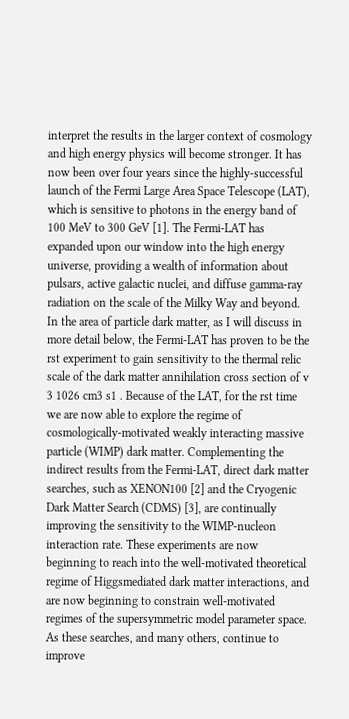interpret the results in the larger context of cosmology and high energy physics will become stronger. It has now been over four years since the highly-successful launch of the Fermi Large Area Space Telescope (LAT), which is sensitive to photons in the energy band of 100 MeV to 300 GeV [1]. The Fermi-LAT has expanded upon our window into the high energy universe, providing a wealth of information about pulsars, active galactic nuclei, and diffuse gamma-ray radiation on the scale of the Milky Way and beyond. In the area of particle dark matter, as I will discuss in more detail below, the Fermi-LAT has proven to be the rst experiment to gain sensitivity to the thermal relic scale of the dark matter annihilation cross section of v 3 1026 cm3 s1 . Because of the LAT, for the rst time we are now able to explore the regime of cosmologically-motivated weakly interacting massive particle (WIMP) dark matter. Complementing the indirect results from the Fermi-LAT, direct dark matter searches, such as XENON100 [2] and the Cryogenic Dark Matter Search (CDMS) [3], are continually improving the sensitivity to the WIMP-nucleon interaction rate. These experiments are now beginning to reach into the well-motivated theoretical regime of Higgsmediated dark matter interactions, and are now beginning to constrain well-motivated regimes of the supersymmetric model parameter space. As these searches, and many others, continue to improve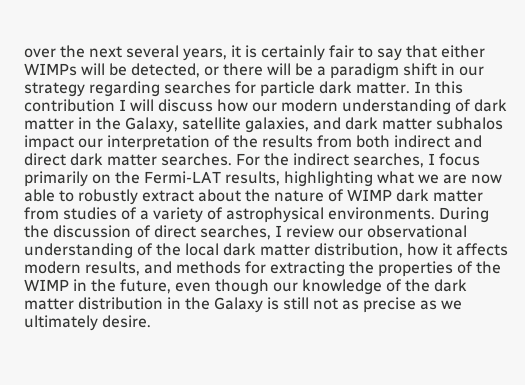over the next several years, it is certainly fair to say that either WIMPs will be detected, or there will be a paradigm shift in our strategy regarding searches for particle dark matter. In this contribution I will discuss how our modern understanding of dark matter in the Galaxy, satellite galaxies, and dark matter subhalos impact our interpretation of the results from both indirect and direct dark matter searches. For the indirect searches, I focus primarily on the Fermi-LAT results, highlighting what we are now able to robustly extract about the nature of WIMP dark matter from studies of a variety of astrophysical environments. During the discussion of direct searches, I review our observational understanding of the local dark matter distribution, how it affects modern results, and methods for extracting the properties of the WIMP in the future, even though our knowledge of the dark matter distribution in the Galaxy is still not as precise as we ultimately desire.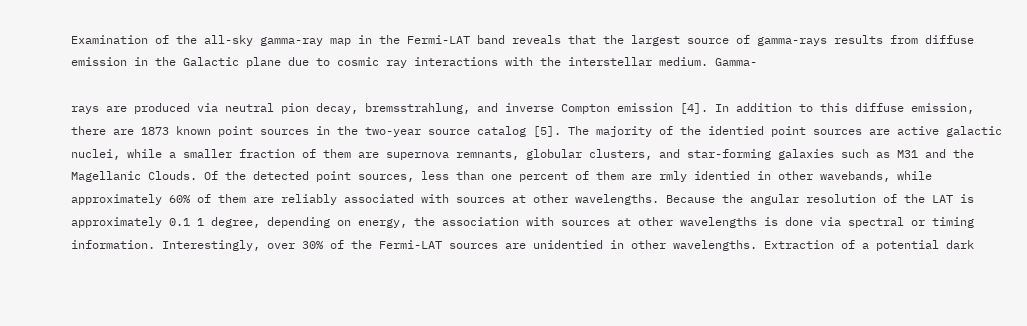Examination of the all-sky gamma-ray map in the Fermi-LAT band reveals that the largest source of gamma-rays results from diffuse emission in the Galactic plane due to cosmic ray interactions with the interstellar medium. Gamma-

rays are produced via neutral pion decay, bremsstrahlung, and inverse Compton emission [4]. In addition to this diffuse emission, there are 1873 known point sources in the two-year source catalog [5]. The majority of the identied point sources are active galactic nuclei, while a smaller fraction of them are supernova remnants, globular clusters, and star-forming galaxies such as M31 and the Magellanic Clouds. Of the detected point sources, less than one percent of them are rmly identied in other wavebands, while approximately 60% of them are reliably associated with sources at other wavelengths. Because the angular resolution of the LAT is approximately 0.1 1 degree, depending on energy, the association with sources at other wavelengths is done via spectral or timing information. Interestingly, over 30% of the Fermi-LAT sources are unidentied in other wavelengths. Extraction of a potential dark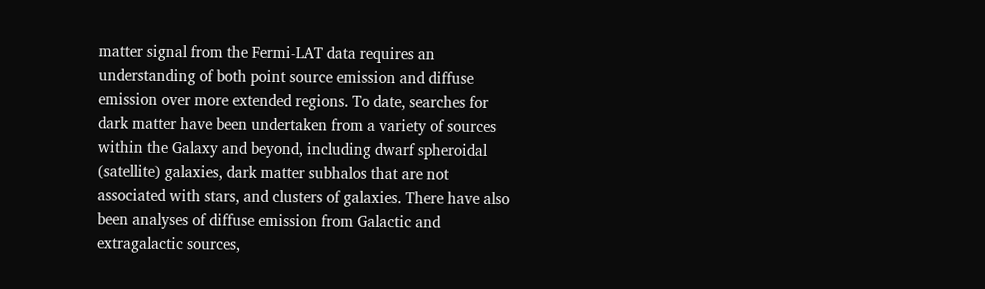matter signal from the Fermi-LAT data requires an understanding of both point source emission and diffuse emission over more extended regions. To date, searches for dark matter have been undertaken from a variety of sources within the Galaxy and beyond, including dwarf spheroidal (satellite) galaxies, dark matter subhalos that are not associated with stars, and clusters of galaxies. There have also been analyses of diffuse emission from Galactic and extragalactic sources,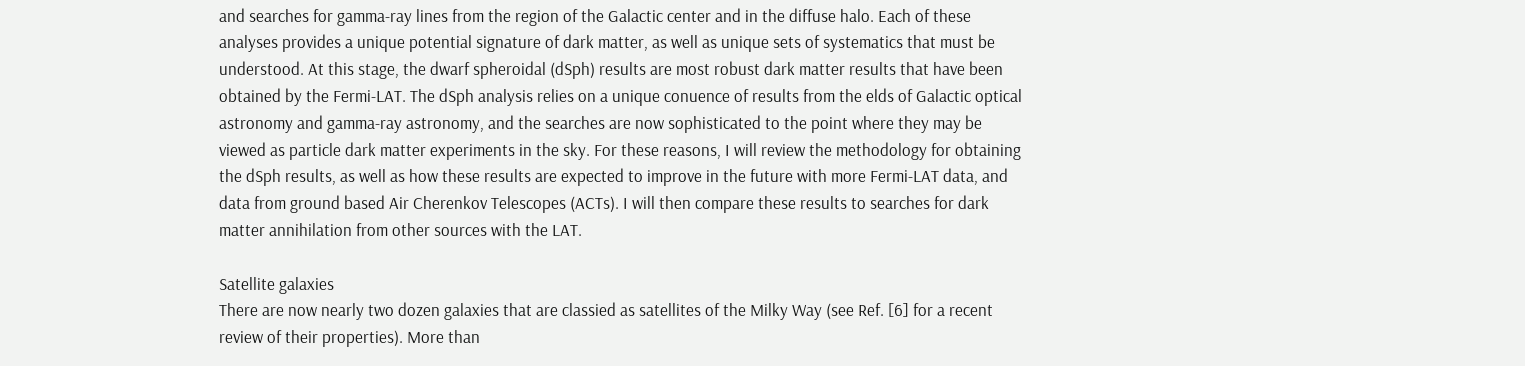and searches for gamma-ray lines from the region of the Galactic center and in the diffuse halo. Each of these analyses provides a unique potential signature of dark matter, as well as unique sets of systematics that must be understood. At this stage, the dwarf spheroidal (dSph) results are most robust dark matter results that have been obtained by the Fermi-LAT. The dSph analysis relies on a unique conuence of results from the elds of Galactic optical astronomy and gamma-ray astronomy, and the searches are now sophisticated to the point where they may be viewed as particle dark matter experiments in the sky. For these reasons, I will review the methodology for obtaining the dSph results, as well as how these results are expected to improve in the future with more Fermi-LAT data, and data from ground based Air Cherenkov Telescopes (ACTs). I will then compare these results to searches for dark matter annihilation from other sources with the LAT.

Satellite galaxies
There are now nearly two dozen galaxies that are classied as satellites of the Milky Way (see Ref. [6] for a recent review of their properties). More than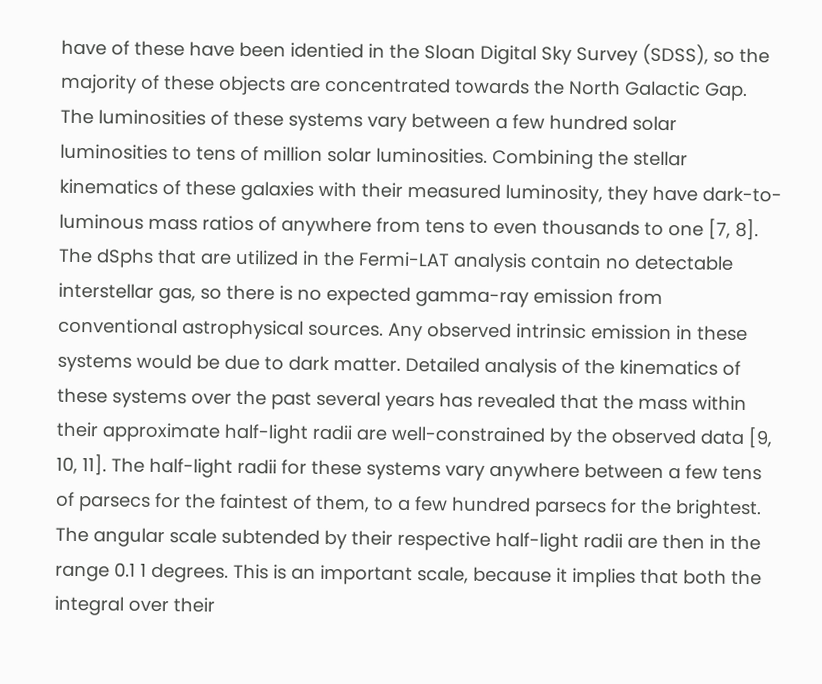have of these have been identied in the Sloan Digital Sky Survey (SDSS), so the majority of these objects are concentrated towards the North Galactic Gap. The luminosities of these systems vary between a few hundred solar luminosities to tens of million solar luminosities. Combining the stellar kinematics of these galaxies with their measured luminosity, they have dark-to-luminous mass ratios of anywhere from tens to even thousands to one [7, 8]. The dSphs that are utilized in the Fermi-LAT analysis contain no detectable interstellar gas, so there is no expected gamma-ray emission from conventional astrophysical sources. Any observed intrinsic emission in these systems would be due to dark matter. Detailed analysis of the kinematics of these systems over the past several years has revealed that the mass within their approximate half-light radii are well-constrained by the observed data [9, 10, 11]. The half-light radii for these systems vary anywhere between a few tens of parsecs for the faintest of them, to a few hundred parsecs for the brightest. The angular scale subtended by their respective half-light radii are then in the range 0.1 1 degrees. This is an important scale, because it implies that both the integral over their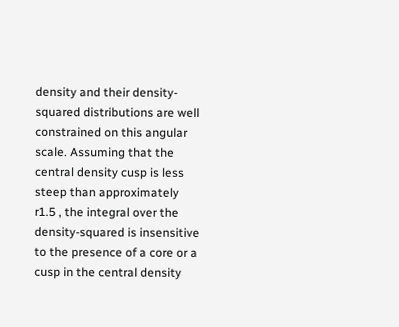density and their density-squared distributions are well constrained on this angular scale. Assuming that the central density cusp is less steep than approximately r1.5 , the integral over the density-squared is insensitive to the presence of a core or a cusp in the central density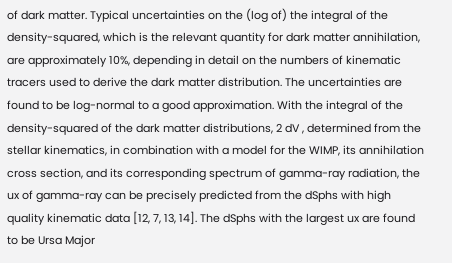of dark matter. Typical uncertainties on the (log of) the integral of the density-squared, which is the relevant quantity for dark matter annihilation, are approximately 10%, depending in detail on the numbers of kinematic tracers used to derive the dark matter distribution. The uncertainties are found to be log-normal to a good approximation. With the integral of the density-squared of the dark matter distributions, 2 dV , determined from the stellar kinematics, in combination with a model for the WIMP, its annihilation cross section, and its corresponding spectrum of gamma-ray radiation, the ux of gamma-ray can be precisely predicted from the dSphs with high quality kinematic data [12, 7, 13, 14]. The dSphs with the largest ux are found to be Ursa Major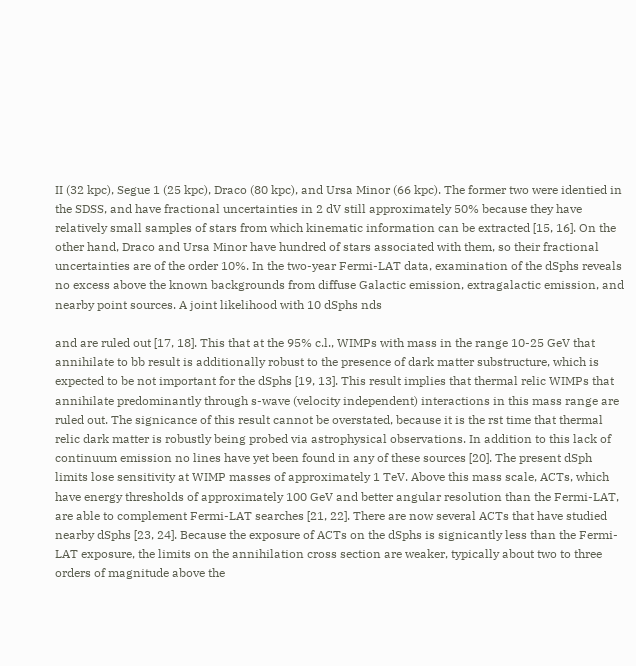II (32 kpc), Segue 1 (25 kpc), Draco (80 kpc), and Ursa Minor (66 kpc). The former two were identied in the SDSS, and have fractional uncertainties in 2 dV still approximately 50% because they have relatively small samples of stars from which kinematic information can be extracted [15, 16]. On the other hand, Draco and Ursa Minor have hundred of stars associated with them, so their fractional uncertainties are of the order 10%. In the two-year Fermi-LAT data, examination of the dSphs reveals no excess above the known backgrounds from diffuse Galactic emission, extragalactic emission, and nearby point sources. A joint likelihood with 10 dSphs nds

and are ruled out [17, 18]. This that at the 95% c.l., WIMPs with mass in the range 10-25 GeV that annihilate to bb result is additionally robust to the presence of dark matter substructure, which is expected to be not important for the dSphs [19, 13]. This result implies that thermal relic WIMPs that annihilate predominantly through s-wave (velocity independent) interactions in this mass range are ruled out. The signicance of this result cannot be overstated, because it is the rst time that thermal relic dark matter is robustly being probed via astrophysical observations. In addition to this lack of continuum emission no lines have yet been found in any of these sources [20]. The present dSph limits lose sensitivity at WIMP masses of approximately 1 TeV. Above this mass scale, ACTs, which have energy thresholds of approximately 100 GeV and better angular resolution than the Fermi-LAT, are able to complement Fermi-LAT searches [21, 22]. There are now several ACTs that have studied nearby dSphs [23, 24]. Because the exposure of ACTs on the dSphs is signicantly less than the Fermi-LAT exposure, the limits on the annihilation cross section are weaker, typically about two to three orders of magnitude above the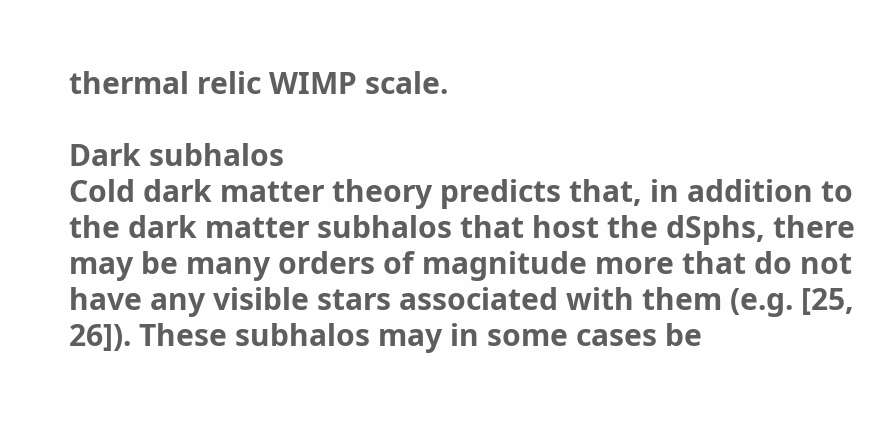thermal relic WIMP scale.

Dark subhalos
Cold dark matter theory predicts that, in addition to the dark matter subhalos that host the dSphs, there may be many orders of magnitude more that do not have any visible stars associated with them (e.g. [25, 26]). These subhalos may in some cases be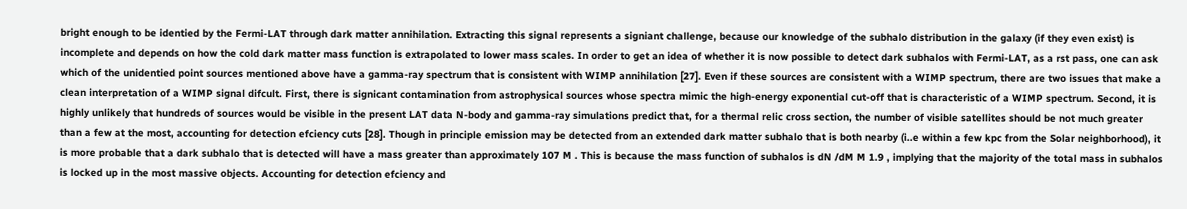bright enough to be identied by the Fermi-LAT through dark matter annihilation. Extracting this signal represents a signiant challenge, because our knowledge of the subhalo distribution in the galaxy (if they even exist) is incomplete and depends on how the cold dark matter mass function is extrapolated to lower mass scales. In order to get an idea of whether it is now possible to detect dark subhalos with Fermi-LAT, as a rst pass, one can ask which of the unidentied point sources mentioned above have a gamma-ray spectrum that is consistent with WIMP annihilation [27]. Even if these sources are consistent with a WIMP spectrum, there are two issues that make a clean interpretation of a WIMP signal difcult. First, there is signicant contamination from astrophysical sources whose spectra mimic the high-energy exponential cut-off that is characteristic of a WIMP spectrum. Second, it is highly unlikely that hundreds of sources would be visible in the present LAT data N-body and gamma-ray simulations predict that, for a thermal relic cross section, the number of visible satellites should be not much greater than a few at the most, accounting for detection efciency cuts [28]. Though in principle emission may be detected from an extended dark matter subhalo that is both nearby (i..e within a few kpc from the Solar neighborhood), it is more probable that a dark subhalo that is detected will have a mass greater than approximately 107 M . This is because the mass function of subhalos is dN /dM M 1.9 , implying that the majority of the total mass in subhalos is locked up in the most massive objects. Accounting for detection efciency and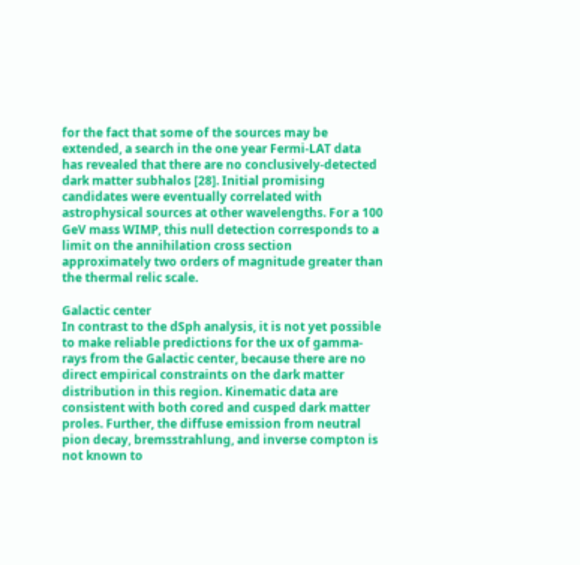for the fact that some of the sources may be extended, a search in the one year Fermi-LAT data has revealed that there are no conclusively-detected dark matter subhalos [28]. Initial promising candidates were eventually correlated with astrophysical sources at other wavelengths. For a 100 GeV mass WIMP, this null detection corresponds to a limit on the annihilation cross section approximately two orders of magnitude greater than the thermal relic scale.

Galactic center
In contrast to the dSph analysis, it is not yet possible to make reliable predictions for the ux of gamma-rays from the Galactic center, because there are no direct empirical constraints on the dark matter distribution in this region. Kinematic data are consistent with both cored and cusped dark matter proles. Further, the diffuse emission from neutral pion decay, bremsstrahlung, and inverse compton is not known to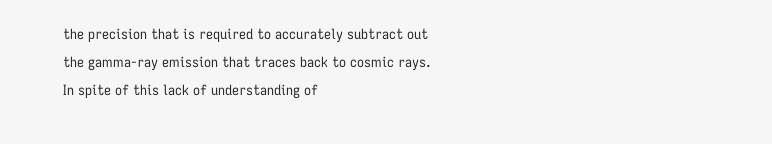the precision that is required to accurately subtract out the gamma-ray emission that traces back to cosmic rays. In spite of this lack of understanding of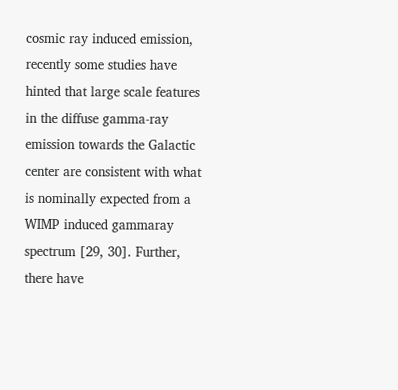cosmic ray induced emission, recently some studies have hinted that large scale features in the diffuse gamma-ray emission towards the Galactic center are consistent with what is nominally expected from a WIMP induced gammaray spectrum [29, 30]. Further, there have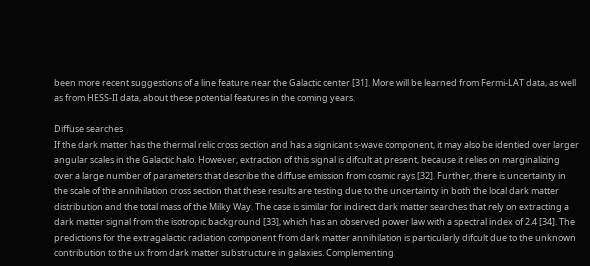been more recent suggestions of a line feature near the Galactic center [31]. More will be learned from Fermi-LAT data, as well as from HESS-II data, about these potential features in the coming years.

Diffuse searches
If the dark matter has the thermal relic cross section and has a signicant s-wave component, it may also be identied over larger angular scales in the Galactic halo. However, extraction of this signal is difcult at present, because it relies on marginalizing over a large number of parameters that describe the diffuse emission from cosmic rays [32]. Further, there is uncertainty in the scale of the annihilation cross section that these results are testing due to the uncertainty in both the local dark matter distribution and the total mass of the Milky Way. The case is similar for indirect dark matter searches that rely on extracting a dark matter signal from the isotropic background [33], which has an observed power law with a spectral index of 2.4 [34]. The predictions for the extragalactic radiation component from dark matter annihilation is particularly difcult due to the unknown contribution to the ux from dark matter substructure in galaxies. Complementing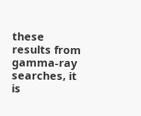these results from gamma-ray searches, it is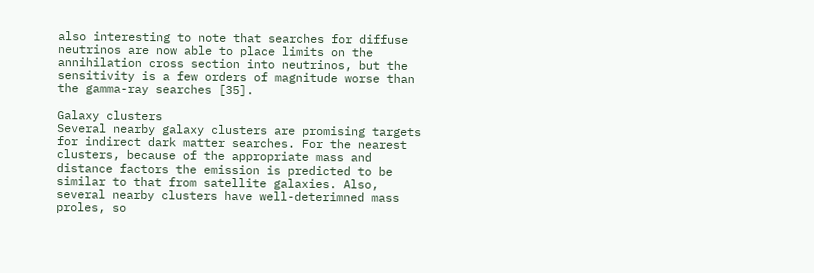also interesting to note that searches for diffuse neutrinos are now able to place limits on the annihilation cross section into neutrinos, but the sensitivity is a few orders of magnitude worse than the gamma-ray searches [35].

Galaxy clusters
Several nearby galaxy clusters are promising targets for indirect dark matter searches. For the nearest clusters, because of the appropriate mass and distance factors the emission is predicted to be similar to that from satellite galaxies. Also, several nearby clusters have well-deterimned mass proles, so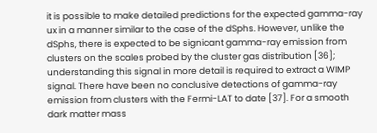it is possible to make detailed predictions for the expected gamma-ray ux in a manner similar to the case of the dSphs. However, unlike the dSphs, there is expected to be signicant gamma-ray emission from clusters on the scales probed by the cluster gas distribution [36]; understanding this signal in more detail is required to extract a WIMP signal. There have been no conclusive detections of gamma-ray emission from clusters with the Fermi-LAT to date [37]. For a smooth dark matter mass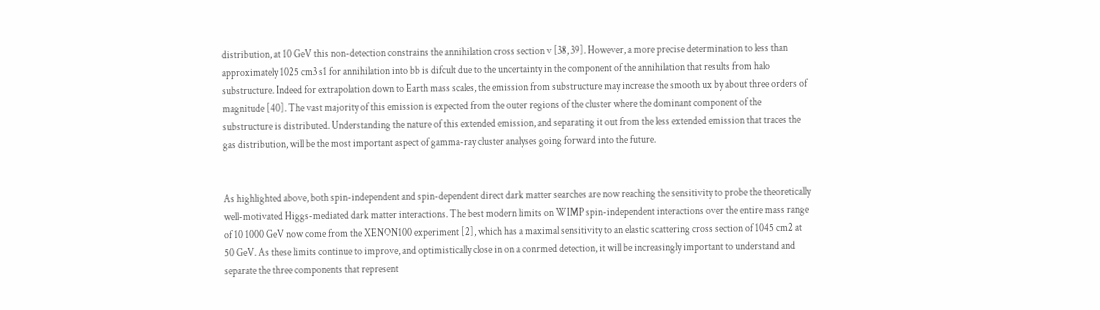distribution, at 10 GeV this non-detection constrains the annihilation cross section v [38, 39]. However, a more precise determination to less than approximately 1025 cm3 s1 for annihilation into bb is difcult due to the uncertainty in the component of the annihilation that results from halo substructure. Indeed for extrapolation down to Earth mass scales, the emission from substructure may increase the smooth ux by about three orders of magnitude [40]. The vast majority of this emission is expected from the outer regions of the cluster where the dominant component of the substructure is distributed. Understanding the nature of this extended emission, and separating it out from the less extended emission that traces the gas distribution, will be the most important aspect of gamma-ray cluster analyses going forward into the future.


As highlighted above, both spin-independent and spin-dependent direct dark matter searches are now reaching the sensitivity to probe the theoretically well-motivated Higgs-mediated dark matter interactions. The best modern limits on WIMP spin-independent interactions over the entire mass range of 10 1000 GeV now come from the XENON100 experiment [2], which has a maximal sensitivity to an elastic scattering cross section of 1045 cm2 at 50 GeV. As these limits continue to improve, and optimistically close in on a conrmed detection, it will be increasingly important to understand and separate the three components that represent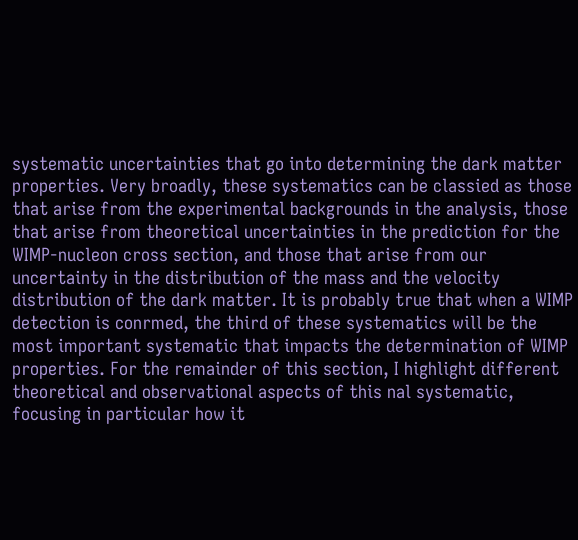systematic uncertainties that go into determining the dark matter properties. Very broadly, these systematics can be classied as those that arise from the experimental backgrounds in the analysis, those that arise from theoretical uncertainties in the prediction for the WIMP-nucleon cross section, and those that arise from our uncertainty in the distribution of the mass and the velocity distribution of the dark matter. It is probably true that when a WIMP detection is conrmed, the third of these systematics will be the most important systematic that impacts the determination of WIMP properties. For the remainder of this section, I highlight different theoretical and observational aspects of this nal systematic, focusing in particular how it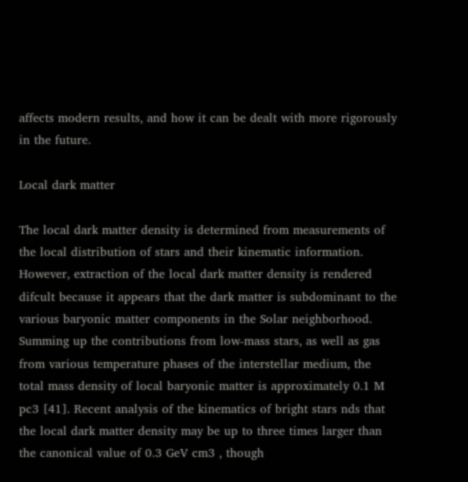affects modern results, and how it can be dealt with more rigorously in the future.

Local dark matter

The local dark matter density is determined from measurements of the local distribution of stars and their kinematic information. However, extraction of the local dark matter density is rendered difcult because it appears that the dark matter is subdominant to the various baryonic matter components in the Solar neighborhood. Summing up the contributions from low-mass stars, as well as gas from various temperature phases of the interstellar medium, the total mass density of local baryonic matter is approximately 0.1 M pc3 [41]. Recent analysis of the kinematics of bright stars nds that the local dark matter density may be up to three times larger than the canonical value of 0.3 GeV cm3 , though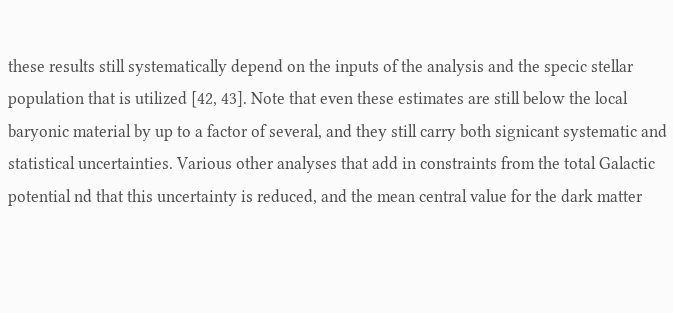these results still systematically depend on the inputs of the analysis and the specic stellar population that is utilized [42, 43]. Note that even these estimates are still below the local baryonic material by up to a factor of several, and they still carry both signicant systematic and statistical uncertainties. Various other analyses that add in constraints from the total Galactic potential nd that this uncertainty is reduced, and the mean central value for the dark matter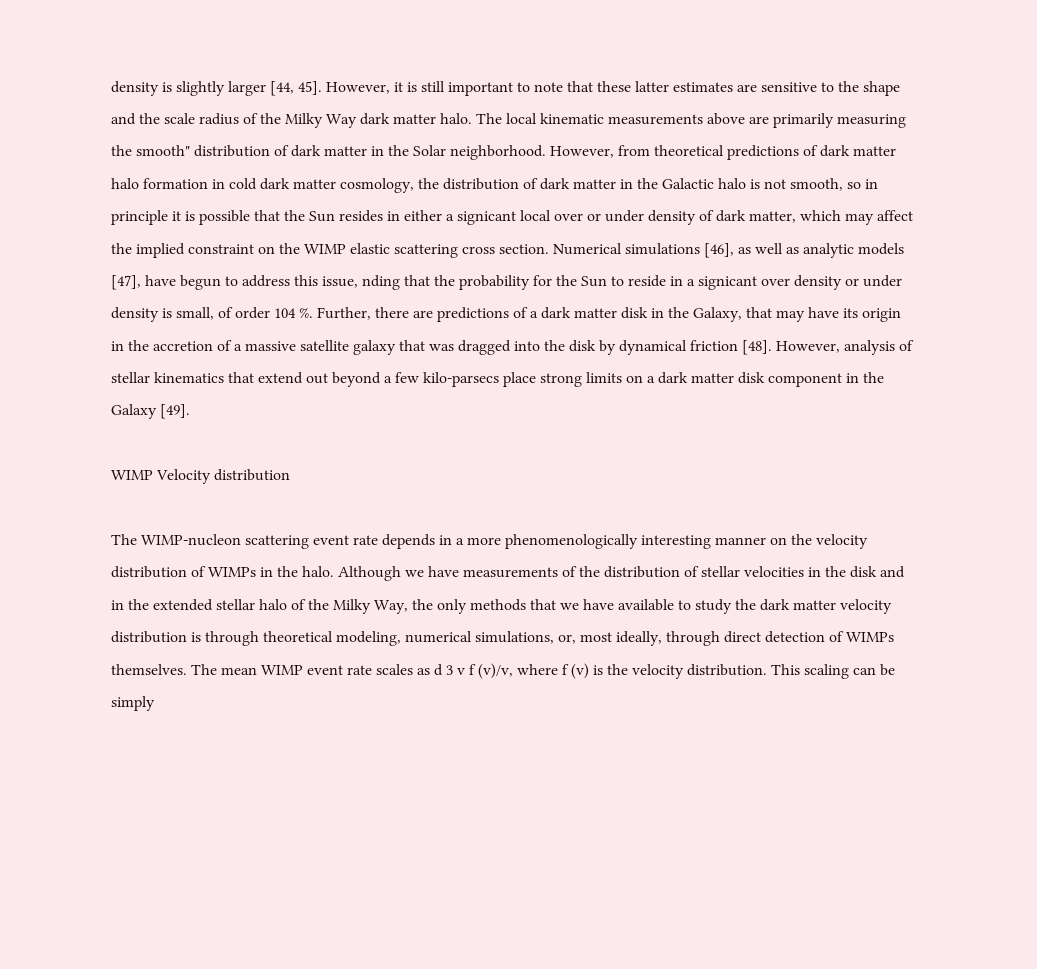density is slightly larger [44, 45]. However, it is still important to note that these latter estimates are sensitive to the shape and the scale radius of the Milky Way dark matter halo. The local kinematic measurements above are primarily measuring the smooth" distribution of dark matter in the Solar neighborhood. However, from theoretical predictions of dark matter halo formation in cold dark matter cosmology, the distribution of dark matter in the Galactic halo is not smooth, so in principle it is possible that the Sun resides in either a signicant local over or under density of dark matter, which may affect the implied constraint on the WIMP elastic scattering cross section. Numerical simulations [46], as well as analytic models [47], have begun to address this issue, nding that the probability for the Sun to reside in a signicant over density or under density is small, of order 104 %. Further, there are predictions of a dark matter disk in the Galaxy, that may have its origin in the accretion of a massive satellite galaxy that was dragged into the disk by dynamical friction [48]. However, analysis of stellar kinematics that extend out beyond a few kilo-parsecs place strong limits on a dark matter disk component in the Galaxy [49].

WIMP Velocity distribution

The WIMP-nucleon scattering event rate depends in a more phenomenologically interesting manner on the velocity distribution of WIMPs in the halo. Although we have measurements of the distribution of stellar velocities in the disk and in the extended stellar halo of the Milky Way, the only methods that we have available to study the dark matter velocity distribution is through theoretical modeling, numerical simulations, or, most ideally, through direct detection of WIMPs themselves. The mean WIMP event rate scales as d 3 v f (v)/v, where f (v) is the velocity distribution. This scaling can be simply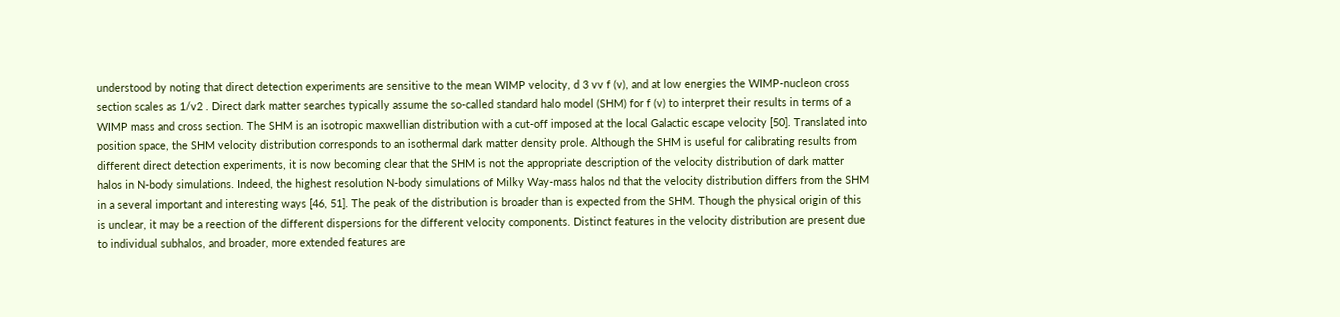understood by noting that direct detection experiments are sensitive to the mean WIMP velocity, d 3 vv f (v), and at low energies the WIMP-nucleon cross section scales as 1/v2 . Direct dark matter searches typically assume the so-called standard halo model (SHM) for f (v) to interpret their results in terms of a WIMP mass and cross section. The SHM is an isotropic maxwellian distribution with a cut-off imposed at the local Galactic escape velocity [50]. Translated into position space, the SHM velocity distribution corresponds to an isothermal dark matter density prole. Although the SHM is useful for calibrating results from different direct detection experiments, it is now becoming clear that the SHM is not the appropriate description of the velocity distribution of dark matter halos in N-body simulations. Indeed, the highest resolution N-body simulations of Milky Way-mass halos nd that the velocity distribution differs from the SHM in a several important and interesting ways [46, 51]. The peak of the distribution is broader than is expected from the SHM. Though the physical origin of this is unclear, it may be a reection of the different dispersions for the different velocity components. Distinct features in the velocity distribution are present due to individual subhalos, and broader, more extended features are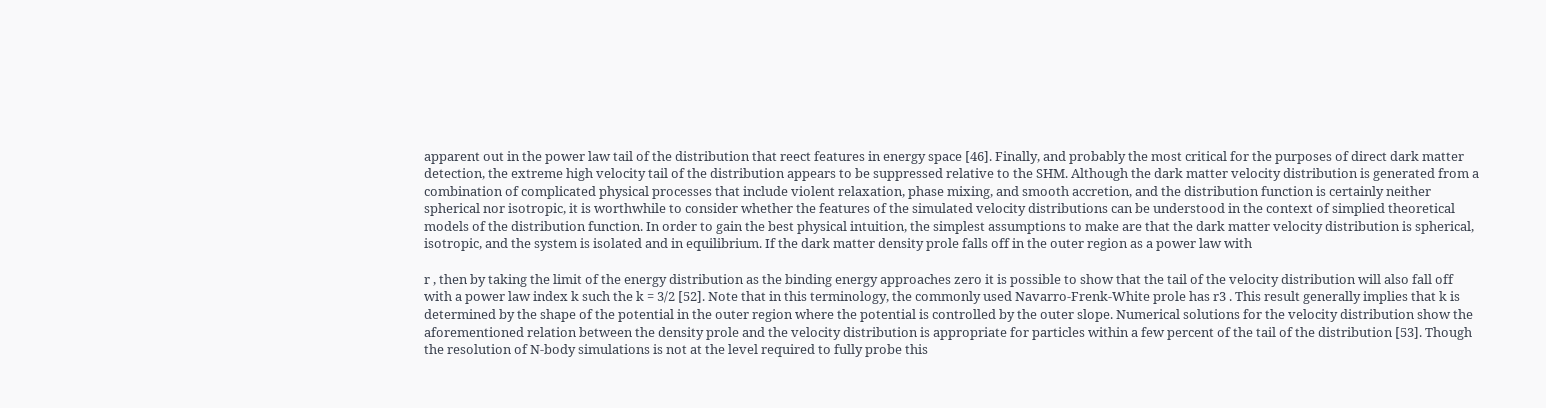apparent out in the power law tail of the distribution that reect features in energy space [46]. Finally, and probably the most critical for the purposes of direct dark matter detection, the extreme high velocity tail of the distribution appears to be suppressed relative to the SHM. Although the dark matter velocity distribution is generated from a combination of complicated physical processes that include violent relaxation, phase mixing, and smooth accretion, and the distribution function is certainly neither spherical nor isotropic, it is worthwhile to consider whether the features of the simulated velocity distributions can be understood in the context of simplied theoretical models of the distribution function. In order to gain the best physical intuition, the simplest assumptions to make are that the dark matter velocity distribution is spherical, isotropic, and the system is isolated and in equilibrium. If the dark matter density prole falls off in the outer region as a power law with

r , then by taking the limit of the energy distribution as the binding energy approaches zero it is possible to show that the tail of the velocity distribution will also fall off with a power law index k such the k = 3/2 [52]. Note that in this terminology, the commonly used Navarro-Frenk-White prole has r3 . This result generally implies that k is determined by the shape of the potential in the outer region where the potential is controlled by the outer slope. Numerical solutions for the velocity distribution show the aforementioned relation between the density prole and the velocity distribution is appropriate for particles within a few percent of the tail of the distribution [53]. Though the resolution of N-body simulations is not at the level required to fully probe this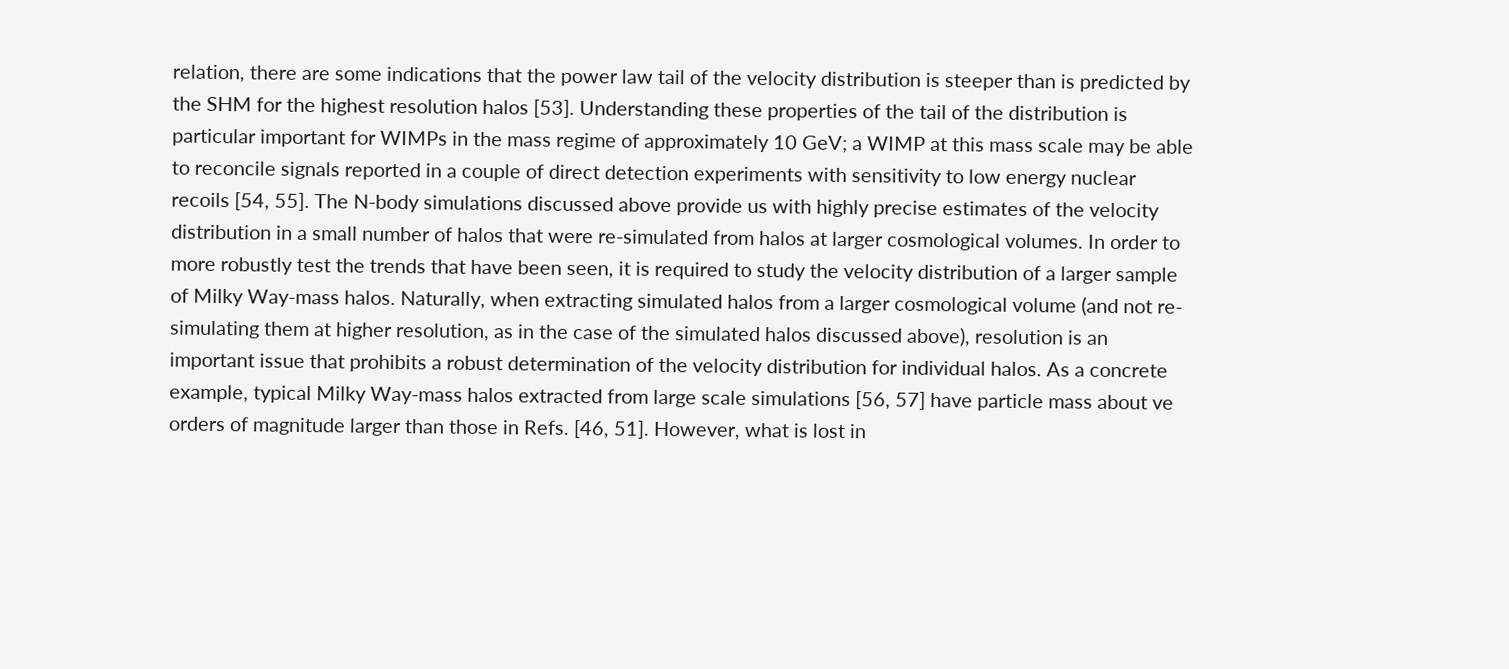relation, there are some indications that the power law tail of the velocity distribution is steeper than is predicted by the SHM for the highest resolution halos [53]. Understanding these properties of the tail of the distribution is particular important for WIMPs in the mass regime of approximately 10 GeV; a WIMP at this mass scale may be able to reconcile signals reported in a couple of direct detection experiments with sensitivity to low energy nuclear recoils [54, 55]. The N-body simulations discussed above provide us with highly precise estimates of the velocity distribution in a small number of halos that were re-simulated from halos at larger cosmological volumes. In order to more robustly test the trends that have been seen, it is required to study the velocity distribution of a larger sample of Milky Way-mass halos. Naturally, when extracting simulated halos from a larger cosmological volume (and not re-simulating them at higher resolution, as in the case of the simulated halos discussed above), resolution is an important issue that prohibits a robust determination of the velocity distribution for individual halos. As a concrete example, typical Milky Way-mass halos extracted from large scale simulations [56, 57] have particle mass about ve orders of magnitude larger than those in Refs. [46, 51]. However, what is lost in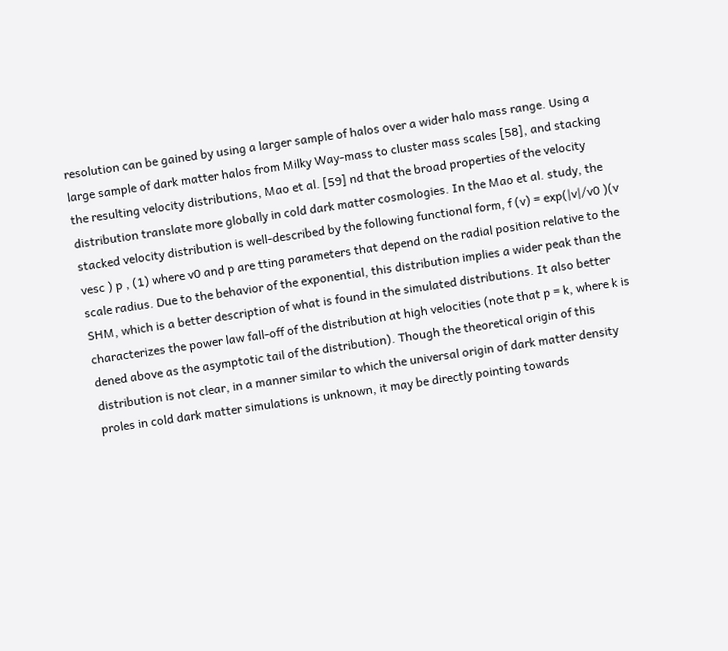resolution can be gained by using a larger sample of halos over a wider halo mass range. Using a large sample of dark matter halos from Milky Way-mass to cluster mass scales [58], and stacking the resulting velocity distributions, Mao et al. [59] nd that the broad properties of the velocity distribution translate more globally in cold dark matter cosmologies. In the Mao et al. study, the stacked velocity distribution is well-described by the following functional form, f (v) = exp(|v|/v0 )(v vesc ) p , (1) where v0 and p are tting parameters that depend on the radial position relative to the scale radius. Due to the behavior of the exponential, this distribution implies a wider peak than the SHM, which is a better description of what is found in the simulated distributions. It also better characterizes the power law fall-off of the distribution at high velocities (note that p = k, where k is dened above as the asymptotic tail of the distribution). Though the theoretical origin of this distribution is not clear, in a manner similar to which the universal origin of dark matter density proles in cold dark matter simulations is unknown, it may be directly pointing towards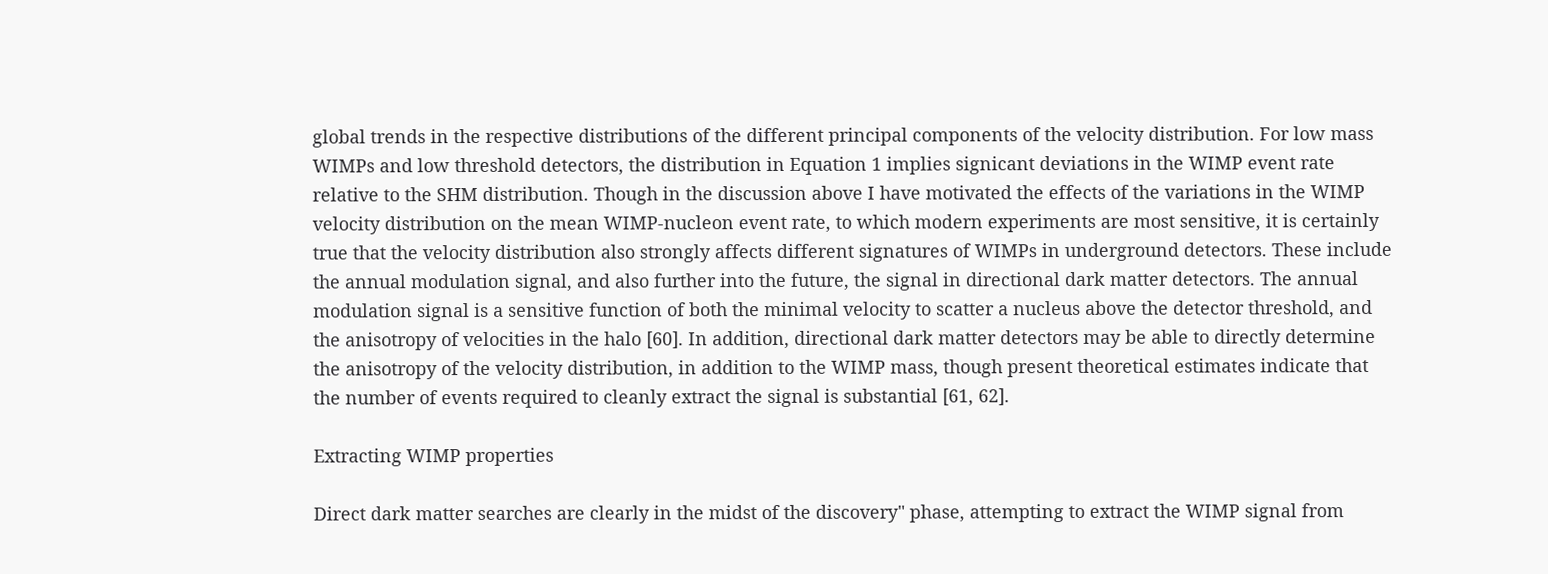global trends in the respective distributions of the different principal components of the velocity distribution. For low mass WIMPs and low threshold detectors, the distribution in Equation 1 implies signicant deviations in the WIMP event rate relative to the SHM distribution. Though in the discussion above I have motivated the effects of the variations in the WIMP velocity distribution on the mean WIMP-nucleon event rate, to which modern experiments are most sensitive, it is certainly true that the velocity distribution also strongly affects different signatures of WIMPs in underground detectors. These include the annual modulation signal, and also further into the future, the signal in directional dark matter detectors. The annual modulation signal is a sensitive function of both the minimal velocity to scatter a nucleus above the detector threshold, and the anisotropy of velocities in the halo [60]. In addition, directional dark matter detectors may be able to directly determine the anisotropy of the velocity distribution, in addition to the WIMP mass, though present theoretical estimates indicate that the number of events required to cleanly extract the signal is substantial [61, 62].

Extracting WIMP properties

Direct dark matter searches are clearly in the midst of the discovery" phase, attempting to extract the WIMP signal from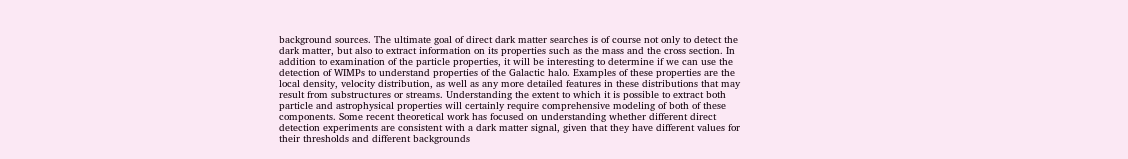background sources. The ultimate goal of direct dark matter searches is of course not only to detect the dark matter, but also to extract information on its properties such as the mass and the cross section. In addition to examination of the particle properties, it will be interesting to determine if we can use the detection of WIMPs to understand properties of the Galactic halo. Examples of these properties are the local density, velocity distribution, as well as any more detailed features in these distributions that may result from substructures or streams. Understanding the extent to which it is possible to extract both particle and astrophysical properties will certainly require comprehensive modeling of both of these components. Some recent theoretical work has focused on understanding whether different direct detection experiments are consistent with a dark matter signal, given that they have different values for their thresholds and different backgrounds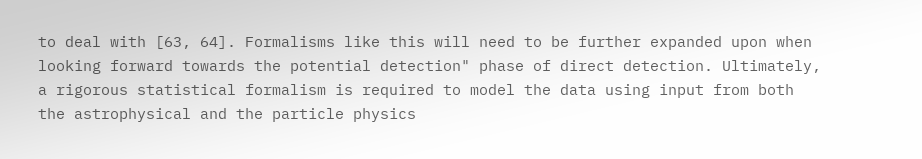to deal with [63, 64]. Formalisms like this will need to be further expanded upon when looking forward towards the potential detection" phase of direct detection. Ultimately, a rigorous statistical formalism is required to model the data using input from both the astrophysical and the particle physics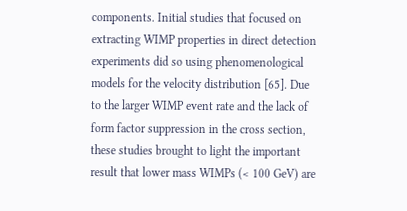components. Initial studies that focused on extracting WIMP properties in direct detection experiments did so using phenomenological models for the velocity distribution [65]. Due to the larger WIMP event rate and the lack of form factor suppression in the cross section, these studies brought to light the important result that lower mass WIMPs (< 100 GeV) are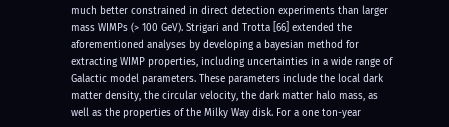much better constrained in direct detection experiments than larger mass WIMPs (> 100 GeV). Strigari and Trotta [66] extended the aforementioned analyses by developing a bayesian method for extracting WIMP properties, including uncertainties in a wide range of Galactic model parameters. These parameters include the local dark matter density, the circular velocity, the dark matter halo mass, as well as the properties of the Milky Way disk. For a one ton-year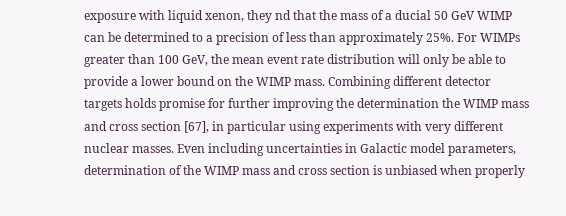exposure with liquid xenon, they nd that the mass of a ducial 50 GeV WIMP can be determined to a precision of less than approximately 25%. For WIMPs greater than 100 GeV, the mean event rate distribution will only be able to provide a lower bound on the WIMP mass. Combining different detector targets holds promise for further improving the determination the WIMP mass and cross section [67], in particular using experiments with very different nuclear masses. Even including uncertainties in Galactic model parameters, determination of the WIMP mass and cross section is unbiased when properly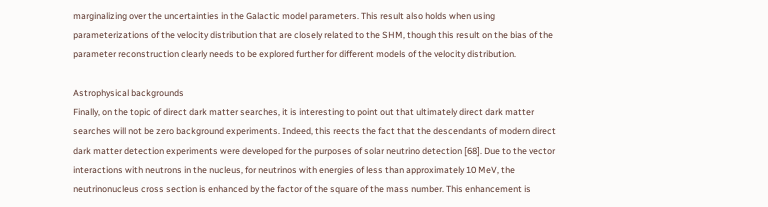marginalizing over the uncertainties in the Galactic model parameters. This result also holds when using parameterizations of the velocity distribution that are closely related to the SHM, though this result on the bias of the parameter reconstruction clearly needs to be explored further for different models of the velocity distribution.

Astrophysical backgrounds
Finally, on the topic of direct dark matter searches, it is interesting to point out that ultimately direct dark matter searches will not be zero background experiments. Indeed, this reects the fact that the descendants of modern direct dark matter detection experiments were developed for the purposes of solar neutrino detection [68]. Due to the vector interactions with neutrons in the nucleus, for neutrinos with energies of less than approximately 10 MeV, the neutrinonucleus cross section is enhanced by the factor of the square of the mass number. This enhancement is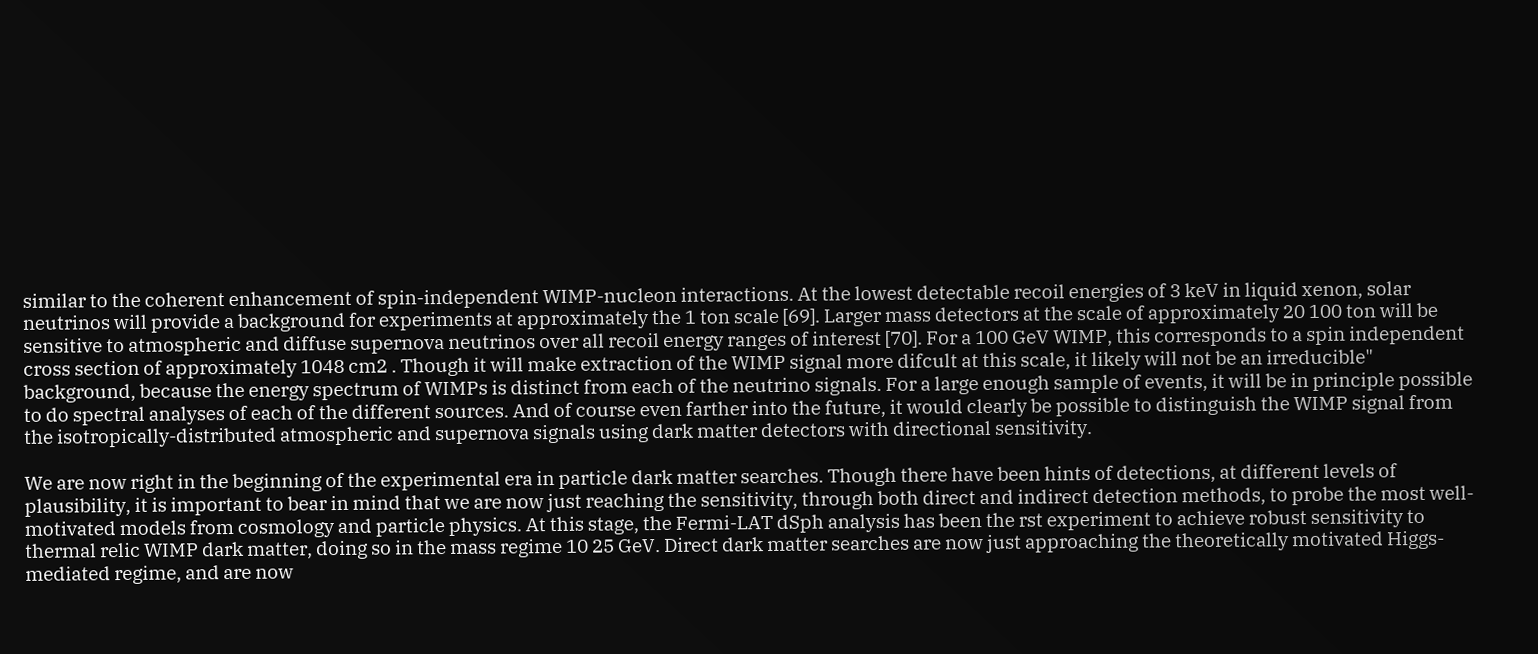similar to the coherent enhancement of spin-independent WIMP-nucleon interactions. At the lowest detectable recoil energies of 3 keV in liquid xenon, solar neutrinos will provide a background for experiments at approximately the 1 ton scale [69]. Larger mass detectors at the scale of approximately 20 100 ton will be sensitive to atmospheric and diffuse supernova neutrinos over all recoil energy ranges of interest [70]. For a 100 GeV WIMP, this corresponds to a spin independent cross section of approximately 1048 cm2 . Though it will make extraction of the WIMP signal more difcult at this scale, it likely will not be an irreducible" background, because the energy spectrum of WIMPs is distinct from each of the neutrino signals. For a large enough sample of events, it will be in principle possible to do spectral analyses of each of the different sources. And of course even farther into the future, it would clearly be possible to distinguish the WIMP signal from the isotropically-distributed atmospheric and supernova signals using dark matter detectors with directional sensitivity.

We are now right in the beginning of the experimental era in particle dark matter searches. Though there have been hints of detections, at different levels of plausibility, it is important to bear in mind that we are now just reaching the sensitivity, through both direct and indirect detection methods, to probe the most well-motivated models from cosmology and particle physics. At this stage, the Fermi-LAT dSph analysis has been the rst experiment to achieve robust sensitivity to thermal relic WIMP dark matter, doing so in the mass regime 10 25 GeV. Direct dark matter searches are now just approaching the theoretically motivated Higgs-mediated regime, and are now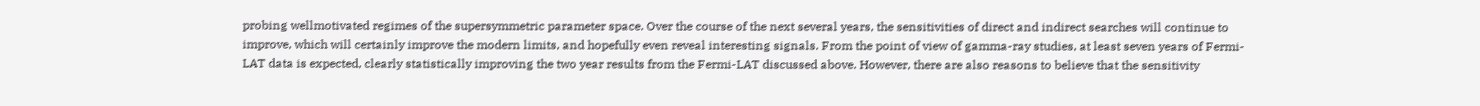probing wellmotivated regimes of the supersymmetric parameter space. Over the course of the next several years, the sensitivities of direct and indirect searches will continue to improve, which will certainly improve the modern limits, and hopefully even reveal interesting signals. From the point of view of gamma-ray studies, at least seven years of Fermi-LAT data is expected, clearly statistically improving the two year results from the Fermi-LAT discussed above. However, there are also reasons to believe that the sensitivity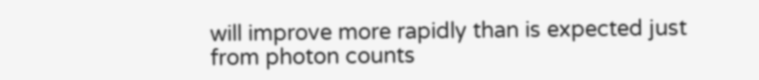will improve more rapidly than is expected just from photon counts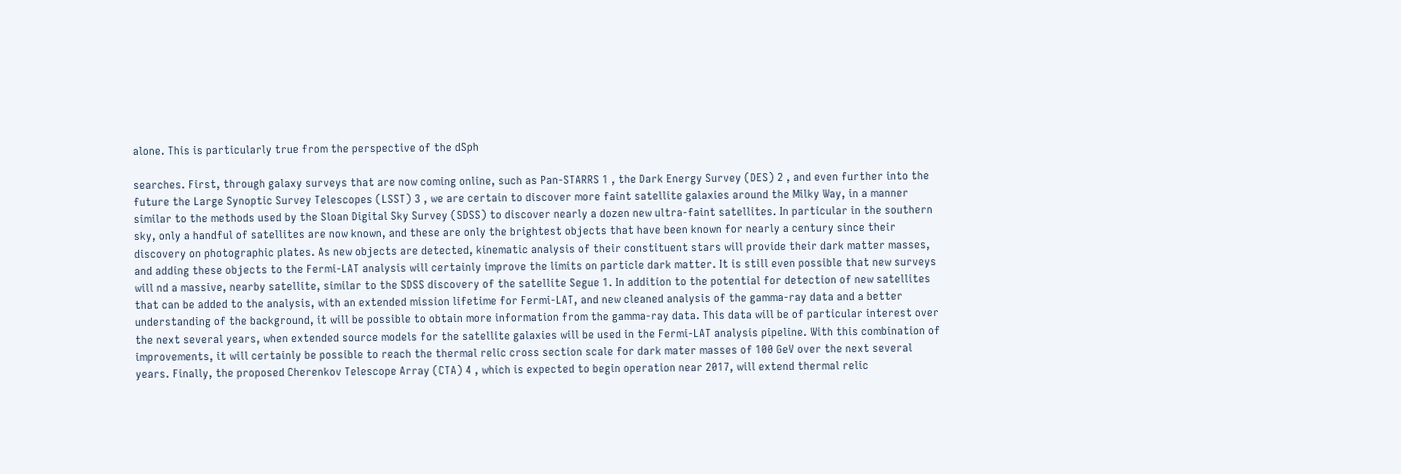alone. This is particularly true from the perspective of the dSph

searches. First, through galaxy surveys that are now coming online, such as Pan-STARRS 1 , the Dark Energy Survey (DES) 2 , and even further into the future the Large Synoptic Survey Telescopes (LSST) 3 , we are certain to discover more faint satellite galaxies around the Milky Way, in a manner similar to the methods used by the Sloan Digital Sky Survey (SDSS) to discover nearly a dozen new ultra-faint satellites. In particular in the southern sky, only a handful of satellites are now known, and these are only the brightest objects that have been known for nearly a century since their discovery on photographic plates. As new objects are detected, kinematic analysis of their constituent stars will provide their dark matter masses, and adding these objects to the Fermi-LAT analysis will certainly improve the limits on particle dark matter. It is still even possible that new surveys will nd a massive, nearby satellite, similar to the SDSS discovery of the satellite Segue 1. In addition to the potential for detection of new satellites that can be added to the analysis, with an extended mission lifetime for Fermi-LAT, and new cleaned analysis of the gamma-ray data and a better understanding of the background, it will be possible to obtain more information from the gamma-ray data. This data will be of particular interest over the next several years, when extended source models for the satellite galaxies will be used in the Fermi-LAT analysis pipeline. With this combination of improvements, it will certainly be possible to reach the thermal relic cross section scale for dark mater masses of 100 GeV over the next several years. Finally, the proposed Cherenkov Telescope Array (CTA) 4 , which is expected to begin operation near 2017, will extend thermal relic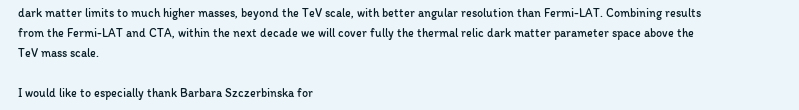dark matter limits to much higher masses, beyond the TeV scale, with better angular resolution than Fermi-LAT. Combining results from the Fermi-LAT and CTA, within the next decade we will cover fully the thermal relic dark matter parameter space above the TeV mass scale.

I would like to especially thank Barbara Szczerbinska for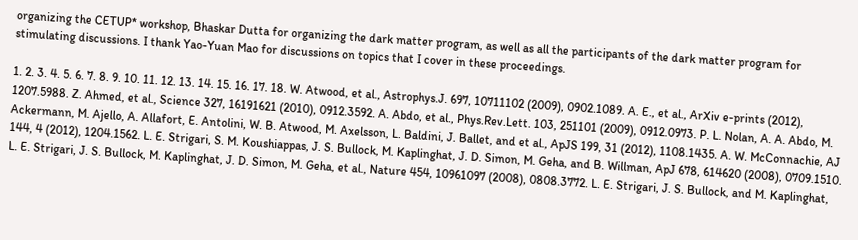organizing the CETUP* workshop, Bhaskar Dutta for organizing the dark matter program, as well as all the participants of the dark matter program for stimulating discussions. I thank Yao-Yuan Mao for discussions on topics that I cover in these proceedings.

1. 2. 3. 4. 5. 6. 7. 8. 9. 10. 11. 12. 13. 14. 15. 16. 17. 18. W. Atwood, et al., Astrophys.J. 697, 10711102 (2009), 0902.1089. A. E., et al., ArXiv e-prints (2012), 1207.5988. Z. Ahmed, et al., Science 327, 16191621 (2010), 0912.3592. A. Abdo, et al., Phys.Rev.Lett. 103, 251101 (2009), 0912.0973. P. L. Nolan, A. A. Abdo, M. Ackermann, M. Ajello, A. Allafort, E. Antolini, W. B. Atwood, M. Axelsson, L. Baldini, J. Ballet, and et al., ApJS 199, 31 (2012), 1108.1435. A. W. McConnachie, AJ 144, 4 (2012), 1204.1562. L. E. Strigari, S. M. Koushiappas, J. S. Bullock, M. Kaplinghat, J. D. Simon, M. Geha, and B. Willman, ApJ 678, 614620 (2008), 0709.1510. L. E. Strigari, J. S. Bullock, M. Kaplinghat, J. D. Simon, M. Geha, et al., Nature 454, 10961097 (2008), 0808.3772. L. E. Strigari, J. S. Bullock, and M. Kaplinghat,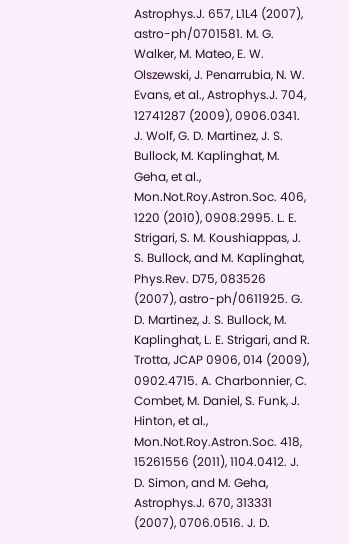Astrophys.J. 657, L1L4 (2007), astro-ph/0701581. M. G. Walker, M. Mateo, E. W. Olszewski, J. Penarrubia, N. W. Evans, et al., Astrophys.J. 704, 12741287 (2009), 0906.0341. J. Wolf, G. D. Martinez, J. S. Bullock, M. Kaplinghat, M. Geha, et al., Mon.Not.Roy.Astron.Soc. 406, 1220 (2010), 0908.2995. L. E. Strigari, S. M. Koushiappas, J. S. Bullock, and M. Kaplinghat, Phys.Rev. D75, 083526 (2007), astro-ph/0611925. G. D. Martinez, J. S. Bullock, M. Kaplinghat, L. E. Strigari, and R. Trotta, JCAP 0906, 014 (2009), 0902.4715. A. Charbonnier, C. Combet, M. Daniel, S. Funk, J. Hinton, et al., Mon.Not.Roy.Astron.Soc. 418, 15261556 (2011), 1104.0412. J. D. Simon, and M. Geha, Astrophys.J. 670, 313331 (2007), 0706.0516. J. D.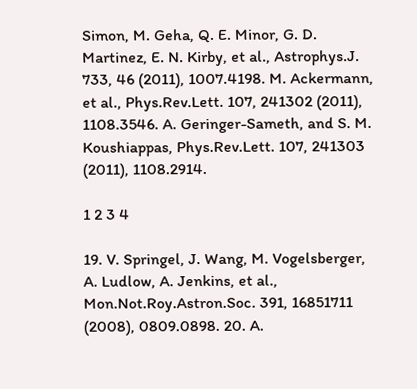Simon, M. Geha, Q. E. Minor, G. D. Martinez, E. N. Kirby, et al., Astrophys.J. 733, 46 (2011), 1007.4198. M. Ackermann, et al., Phys.Rev.Lett. 107, 241302 (2011), 1108.3546. A. Geringer-Sameth, and S. M. Koushiappas, Phys.Rev.Lett. 107, 241303 (2011), 1108.2914.

1 2 3 4

19. V. Springel, J. Wang, M. Vogelsberger, A. Ludlow, A. Jenkins, et al., Mon.Not.Roy.Astron.Soc. 391, 16851711 (2008), 0809.0898. 20. A.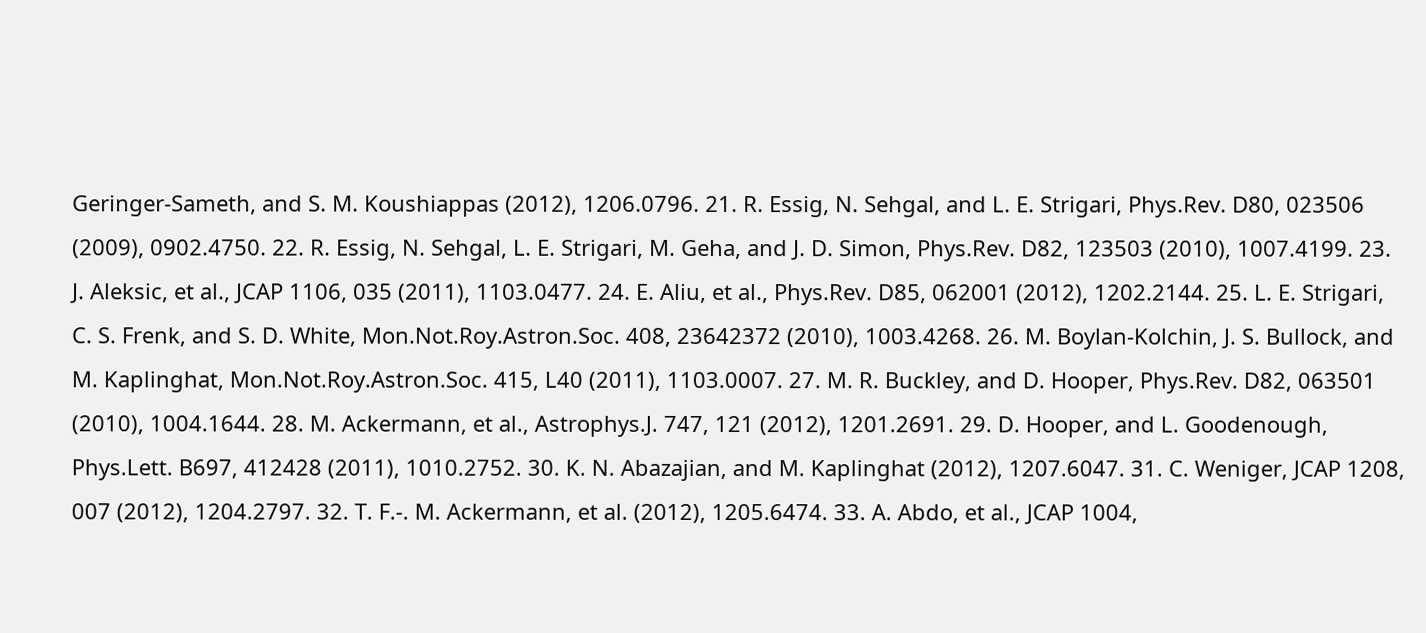Geringer-Sameth, and S. M. Koushiappas (2012), 1206.0796. 21. R. Essig, N. Sehgal, and L. E. Strigari, Phys.Rev. D80, 023506 (2009), 0902.4750. 22. R. Essig, N. Sehgal, L. E. Strigari, M. Geha, and J. D. Simon, Phys.Rev. D82, 123503 (2010), 1007.4199. 23. J. Aleksic, et al., JCAP 1106, 035 (2011), 1103.0477. 24. E. Aliu, et al., Phys.Rev. D85, 062001 (2012), 1202.2144. 25. L. E. Strigari, C. S. Frenk, and S. D. White, Mon.Not.Roy.Astron.Soc. 408, 23642372 (2010), 1003.4268. 26. M. Boylan-Kolchin, J. S. Bullock, and M. Kaplinghat, Mon.Not.Roy.Astron.Soc. 415, L40 (2011), 1103.0007. 27. M. R. Buckley, and D. Hooper, Phys.Rev. D82, 063501 (2010), 1004.1644. 28. M. Ackermann, et al., Astrophys.J. 747, 121 (2012), 1201.2691. 29. D. Hooper, and L. Goodenough, Phys.Lett. B697, 412428 (2011), 1010.2752. 30. K. N. Abazajian, and M. Kaplinghat (2012), 1207.6047. 31. C. Weniger, JCAP 1208, 007 (2012), 1204.2797. 32. T. F.-. M. Ackermann, et al. (2012), 1205.6474. 33. A. Abdo, et al., JCAP 1004,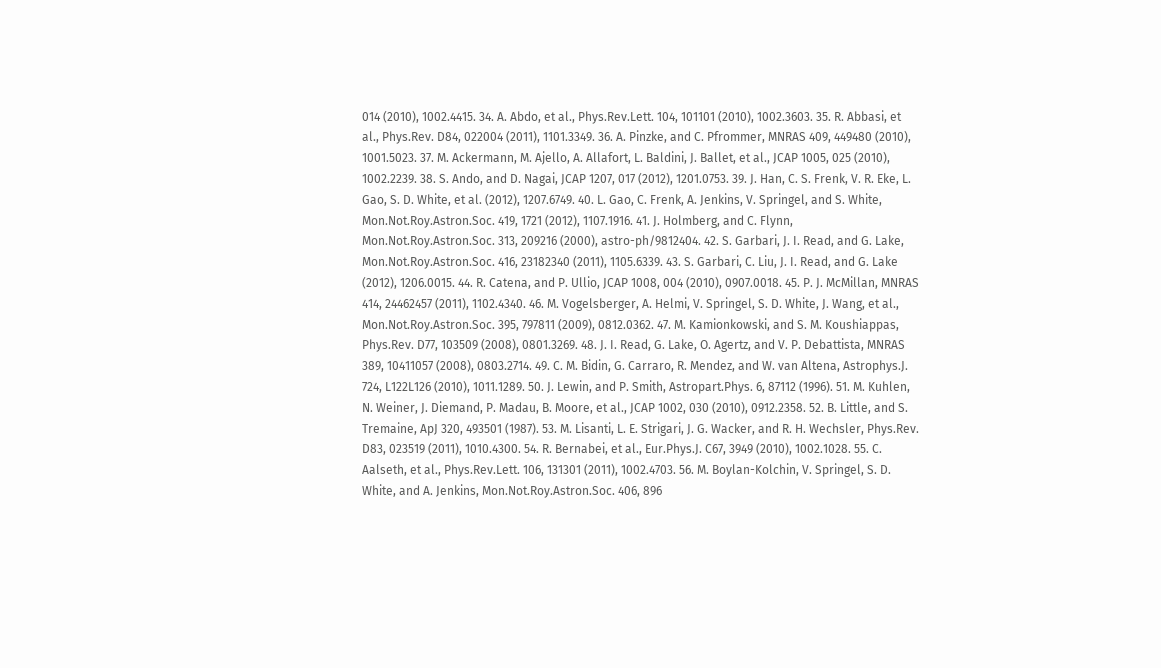014 (2010), 1002.4415. 34. A. Abdo, et al., Phys.Rev.Lett. 104, 101101 (2010), 1002.3603. 35. R. Abbasi, et al., Phys.Rev. D84, 022004 (2011), 1101.3349. 36. A. Pinzke, and C. Pfrommer, MNRAS 409, 449480 (2010), 1001.5023. 37. M. Ackermann, M. Ajello, A. Allafort, L. Baldini, J. Ballet, et al., JCAP 1005, 025 (2010), 1002.2239. 38. S. Ando, and D. Nagai, JCAP 1207, 017 (2012), 1201.0753. 39. J. Han, C. S. Frenk, V. R. Eke, L. Gao, S. D. White, et al. (2012), 1207.6749. 40. L. Gao, C. Frenk, A. Jenkins, V. Springel, and S. White, Mon.Not.Roy.Astron.Soc. 419, 1721 (2012), 1107.1916. 41. J. Holmberg, and C. Flynn, Mon.Not.Roy.Astron.Soc. 313, 209216 (2000), astro-ph/9812404. 42. S. Garbari, J. I. Read, and G. Lake, Mon.Not.Roy.Astron.Soc. 416, 23182340 (2011), 1105.6339. 43. S. Garbari, C. Liu, J. I. Read, and G. Lake (2012), 1206.0015. 44. R. Catena, and P. Ullio, JCAP 1008, 004 (2010), 0907.0018. 45. P. J. McMillan, MNRAS 414, 24462457 (2011), 1102.4340. 46. M. Vogelsberger, A. Helmi, V. Springel, S. D. White, J. Wang, et al., Mon.Not.Roy.Astron.Soc. 395, 797811 (2009), 0812.0362. 47. M. Kamionkowski, and S. M. Koushiappas, Phys.Rev. D77, 103509 (2008), 0801.3269. 48. J. I. Read, G. Lake, O. Agertz, and V. P. Debattista, MNRAS 389, 10411057 (2008), 0803.2714. 49. C. M. Bidin, G. Carraro, R. Mendez, and W. van Altena, Astrophys.J. 724, L122L126 (2010), 1011.1289. 50. J. Lewin, and P. Smith, Astropart.Phys. 6, 87112 (1996). 51. M. Kuhlen, N. Weiner, J. Diemand, P. Madau, B. Moore, et al., JCAP 1002, 030 (2010), 0912.2358. 52. B. Little, and S. Tremaine, ApJ 320, 493501 (1987). 53. M. Lisanti, L. E. Strigari, J. G. Wacker, and R. H. Wechsler, Phys.Rev. D83, 023519 (2011), 1010.4300. 54. R. Bernabei, et al., Eur.Phys.J. C67, 3949 (2010), 1002.1028. 55. C. Aalseth, et al., Phys.Rev.Lett. 106, 131301 (2011), 1002.4703. 56. M. Boylan-Kolchin, V. Springel, S. D. White, and A. Jenkins, Mon.Not.Roy.Astron.Soc. 406, 896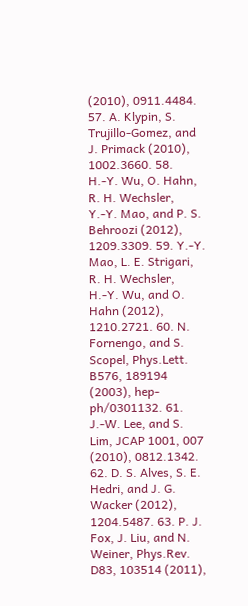(2010), 0911.4484. 57. A. Klypin, S. Trujillo-Gomez, and J. Primack (2010), 1002.3660. 58. H.-Y. Wu, O. Hahn, R. H. Wechsler, Y.-Y. Mao, and P. S. Behroozi (2012), 1209.3309. 59. Y.-Y. Mao, L. E. Strigari, R. H. Wechsler, H.-Y. Wu, and O. Hahn (2012), 1210.2721. 60. N. Fornengo, and S. Scopel, Phys.Lett. B576, 189194 (2003), hep-ph/0301132. 61. J.-W. Lee, and S. Lim, JCAP 1001, 007 (2010), 0812.1342. 62. D. S. Alves, S. E. Hedri, and J. G. Wacker (2012), 1204.5487. 63. P. J. Fox, J. Liu, and N. Weiner, Phys.Rev. D83, 103514 (2011),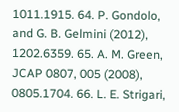1011.1915. 64. P. Gondolo, and G. B. Gelmini (2012), 1202.6359. 65. A. M. Green, JCAP 0807, 005 (2008), 0805.1704. 66. L. E. Strigari,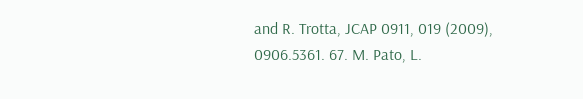and R. Trotta, JCAP 0911, 019 (2009), 0906.5361. 67. M. Pato, L.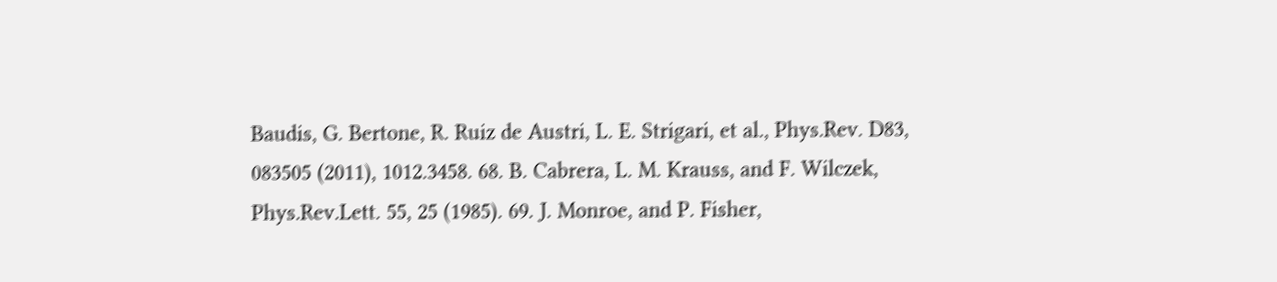Baudis, G. Bertone, R. Ruiz de Austri, L. E. Strigari, et al., Phys.Rev. D83, 083505 (2011), 1012.3458. 68. B. Cabrera, L. M. Krauss, and F. Wilczek, Phys.Rev.Lett. 55, 25 (1985). 69. J. Monroe, and P. Fisher,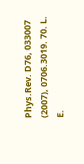Phys.Rev. D76, 033007 (2007), 0706.3019. 70. L. E.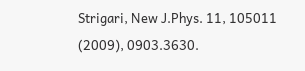Strigari, New J.Phys. 11, 105011 (2009), 0903.3630.